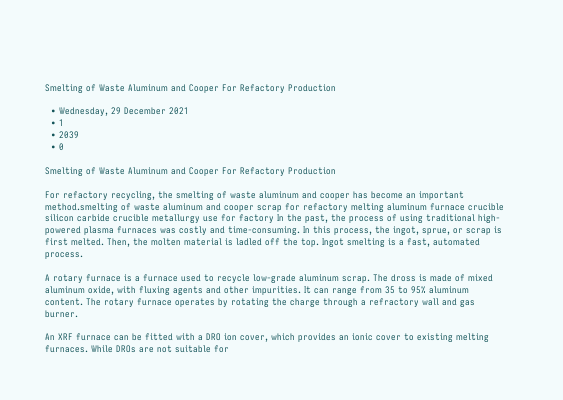Smelting of Waste Aluminum and Cooper For Refactory Production

  • Wednesday, 29 December 2021
  • 1
  • 2039
  • 0

Smelting of Waste Aluminum and Cooper For Refactory Production

For refactory recycling, the smelting of waste aluminum and cooper has become an important method.smelting of waste aluminum and cooper scrap for refactory melting aluminum furnace crucible silicon carbide crucible metallurgy use for factory In the past, the process of using traditional high-powered plasma furnaces was costly and time-consuming. In this process, the ingot, sprue, or scrap is first melted. Then, the molten material is ladled off the top. Ingot smelting is a fast, automated process.

A rotary furnace is a furnace used to recycle low-grade aluminum scrap. The dross is made of mixed aluminum oxide, with fluxing agents and other impurities. It can range from 35 to 95% aluminum content. The rotary furnace operates by rotating the charge through a refractory wall and gas burner.

An XRF furnace can be fitted with a DRO ion cover, which provides an ionic cover to existing melting furnaces. While DROs are not suitable for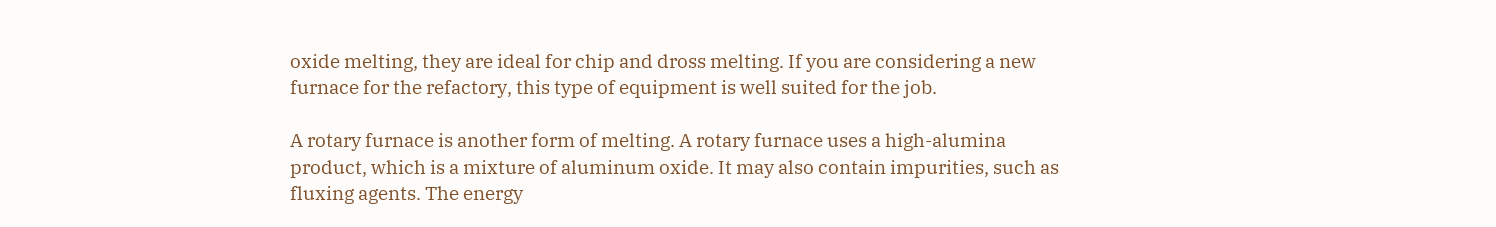oxide melting, they are ideal for chip and dross melting. If you are considering a new furnace for the refactory, this type of equipment is well suited for the job.

A rotary furnace is another form of melting. A rotary furnace uses a high-alumina product, which is a mixture of aluminum oxide. It may also contain impurities, such as fluxing agents. The energy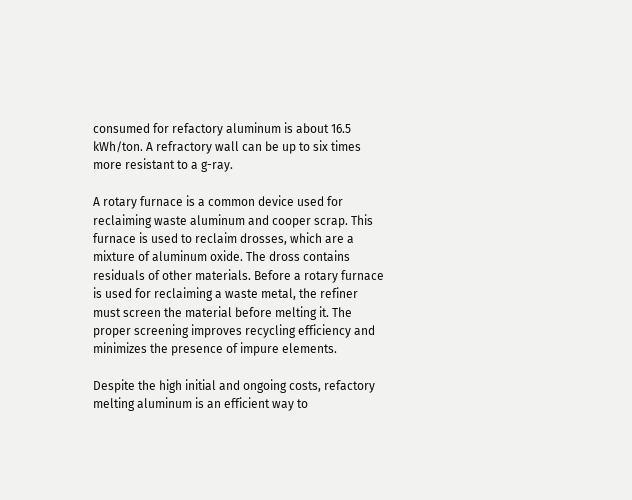consumed for refactory aluminum is about 16.5 kWh/ton. A refractory wall can be up to six times more resistant to a g-ray.

A rotary furnace is a common device used for reclaiming waste aluminum and cooper scrap. This furnace is used to reclaim drosses, which are a mixture of aluminum oxide. The dross contains residuals of other materials. Before a rotary furnace is used for reclaiming a waste metal, the refiner must screen the material before melting it. The proper screening improves recycling efficiency and minimizes the presence of impure elements.

Despite the high initial and ongoing costs, refactory melting aluminum is an efficient way to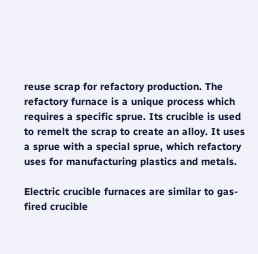reuse scrap for refactory production. The refactory furnace is a unique process which requires a specific sprue. Its crucible is used to remelt the scrap to create an alloy. It uses a sprue with a special sprue, which refactory uses for manufacturing plastics and metals.

Electric crucible furnaces are similar to gas-fired crucible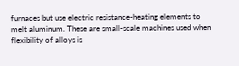furnaces but use electric resistance-heating elements to melt aluminum. These are small-scale machines used when flexibility of alloys is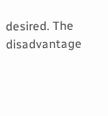desired. The disadvantage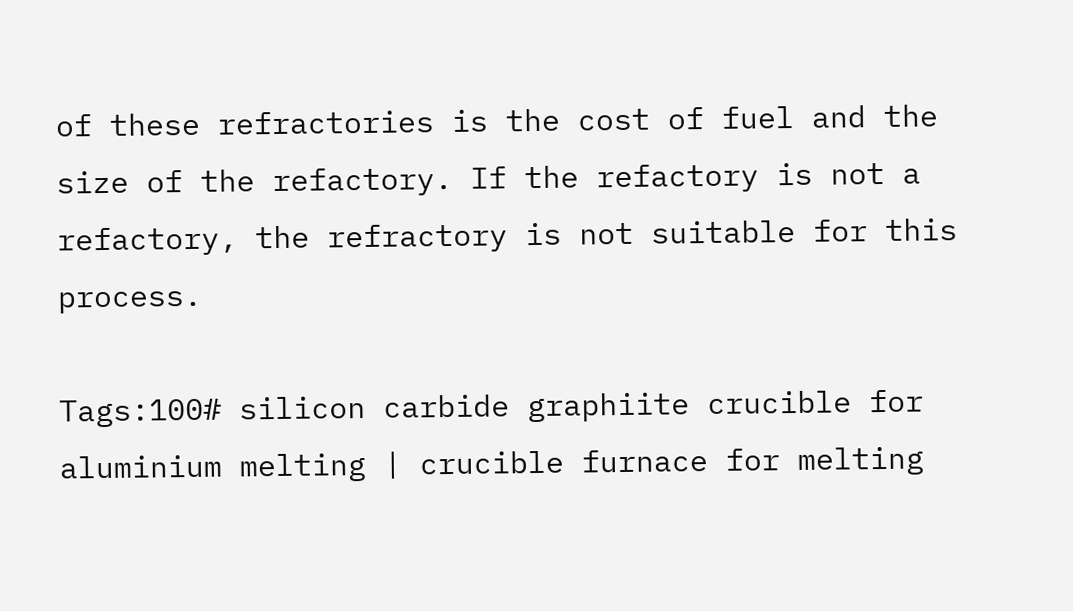of these refractories is the cost of fuel and the size of the refactory. If the refactory is not a refactory, the refractory is not suitable for this process.

Tags:100# silicon carbide graphiite crucible for aluminium melting | crucible furnace for melting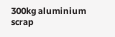300kg aluminium scrap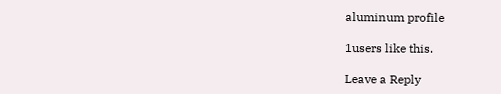aluminum profile

1users like this.

Leave a Reply